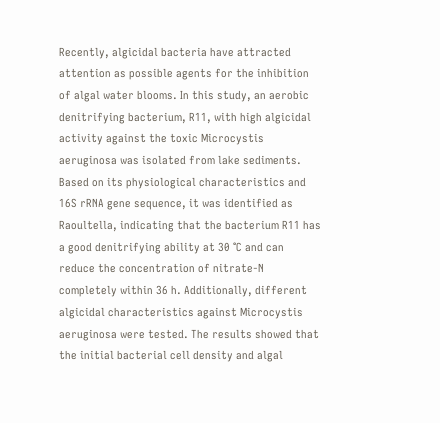Recently, algicidal bacteria have attracted attention as possible agents for the inhibition of algal water blooms. In this study, an aerobic denitrifying bacterium, R11, with high algicidal activity against the toxic Microcystis aeruginosa was isolated from lake sediments. Based on its physiological characteristics and 16S rRNA gene sequence, it was identified as Raoultella, indicating that the bacterium R11 has a good denitrifying ability at 30 °C and can reduce the concentration of nitrate-N completely within 36 h. Additionally, different algicidal characteristics against Microcystis aeruginosa were tested. The results showed that the initial bacterial cell density and algal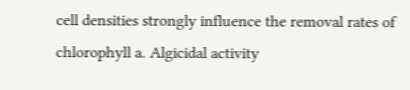cell densities strongly influence the removal rates of chlorophyll a. Algicidal activity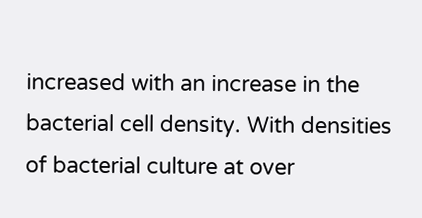increased with an increase in the bacterial cell density. With densities of bacterial culture at over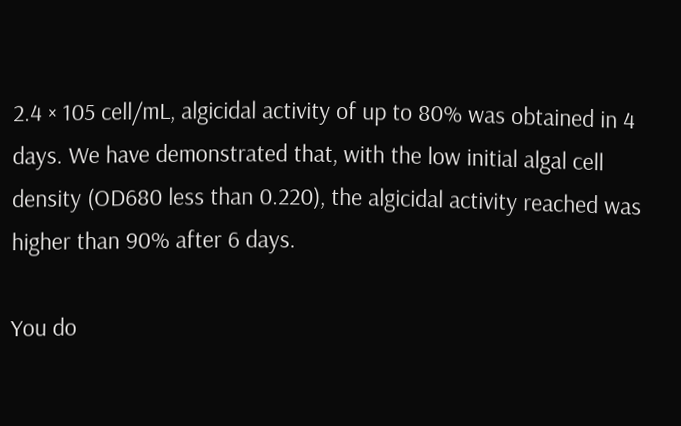2.4 × 105 cell/mL, algicidal activity of up to 80% was obtained in 4 days. We have demonstrated that, with the low initial algal cell density (OD680 less than 0.220), the algicidal activity reached was higher than 90% after 6 days.

You do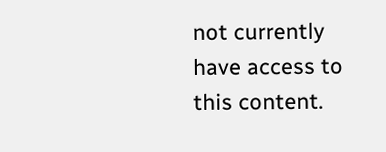not currently have access to this content.